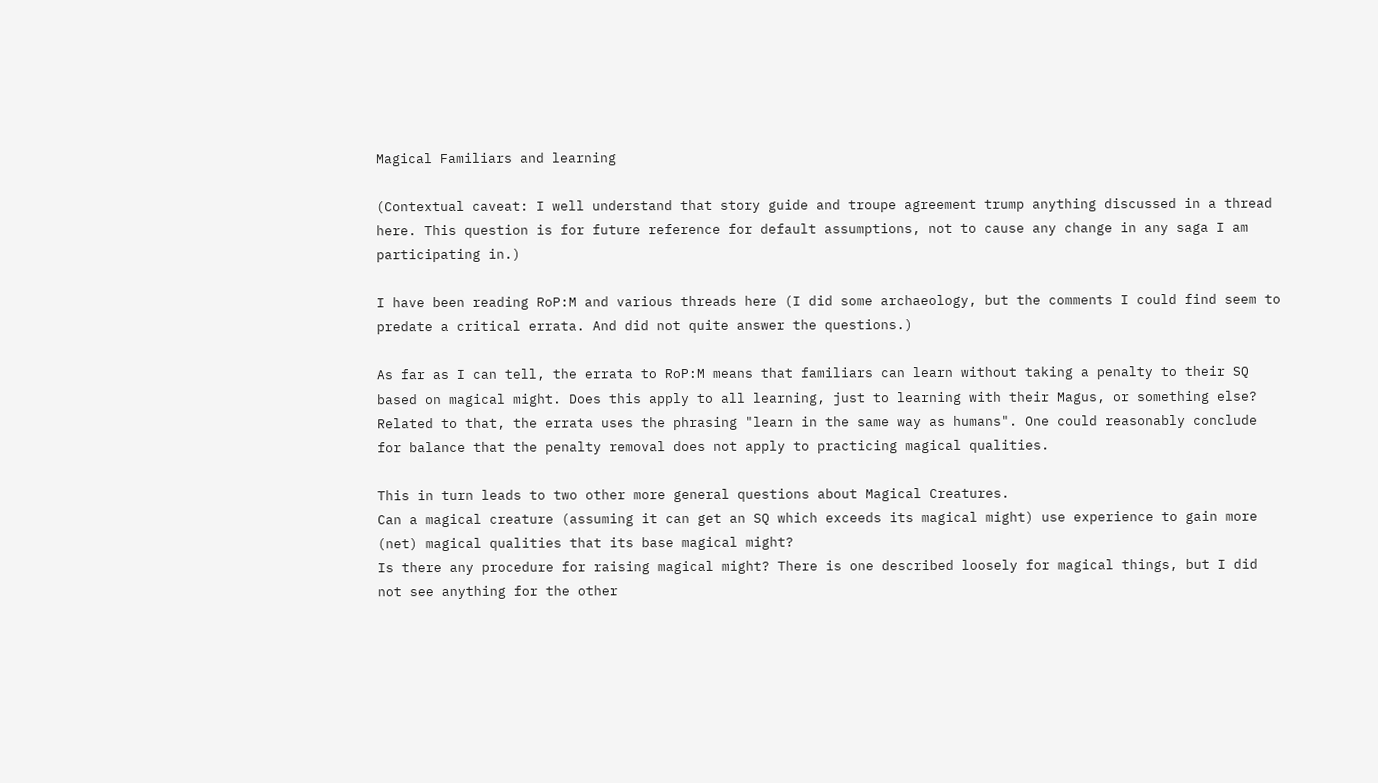Magical Familiars and learning

(Contextual caveat: I well understand that story guide and troupe agreement trump anything discussed in a thread here. This question is for future reference for default assumptions, not to cause any change in any saga I am participating in.)

I have been reading RoP:M and various threads here (I did some archaeology, but the comments I could find seem to predate a critical errata. And did not quite answer the questions.)

As far as I can tell, the errata to RoP:M means that familiars can learn without taking a penalty to their SQ based on magical might. Does this apply to all learning, just to learning with their Magus, or something else?
Related to that, the errata uses the phrasing "learn in the same way as humans". One could reasonably conclude for balance that the penalty removal does not apply to practicing magical qualities.

This in turn leads to two other more general questions about Magical Creatures.
Can a magical creature (assuming it can get an SQ which exceeds its magical might) use experience to gain more (net) magical qualities that its base magical might?
Is there any procedure for raising magical might? There is one described loosely for magical things, but I did not see anything for the other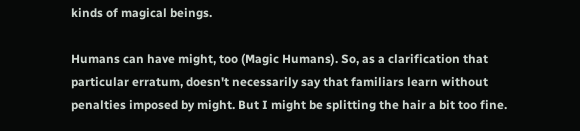kinds of magical beings.

Humans can have might, too (Magic Humans). So, as a clarification that particular erratum, doesn't necessarily say that familiars learn without penalties imposed by might. But I might be splitting the hair a bit too fine.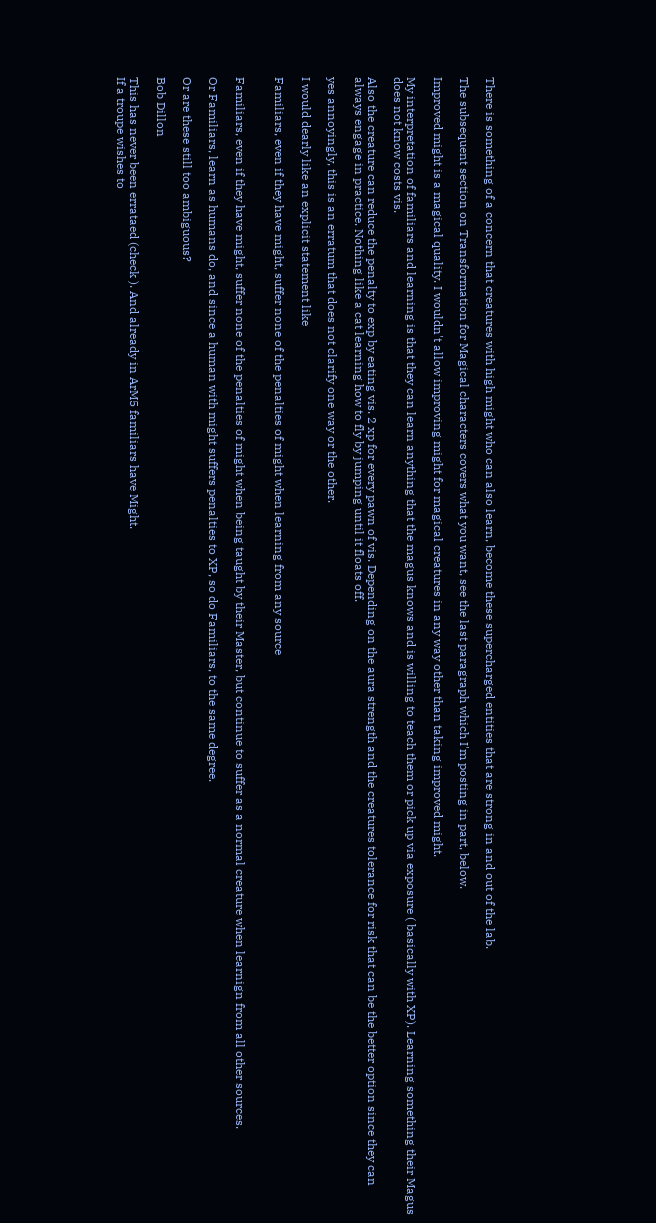There is something of a concern that creatures with high might who can also learn, become these supercharged entities that are strong in and out of the lab.

The subsequent section on Transformation for Magical characters covers what you want, see the last paragraph which I'm posting in part, below.

Improved might is a magical quality. I wouldn't allow improving might for magical creatures in any way other than taking improved might.

My interpretation of familiars and learning is that they can learn anything that the magus knows and is willing to teach them or pick up via exposure ( basically with XP). Learning something their Magus does not know costs vis.

Also the creature can reduce the penalty to exp by eating vis. 2 xp for every pawn of vis. Depending on the aura strength and the creatures tolerance for risk that can be the better option since they can always engage in practice. Nothing like a cat learning how to fly by jumping until it floats off.

yes annoyingly, this is an erratum that does not clarify one way or the other.

I would dearly like an explicit statement like

Familiars, even if they have might, suffer none of the penalties of might when learning from any source


Familiars, even if they have might, suffer none of the penalties of might when being taught by their Master, but continue to suffer as a normal creature when learnign from all other sources.

Or Familiars, learn as humans do, and since a human with might suffers penalties to XP, so do Familiars, to the same degree.

Or are these still too ambiguous?

Bob Dillon

This has never been errataed (check ). And already in ArM5 familiars have Might.
If a troupe wishes to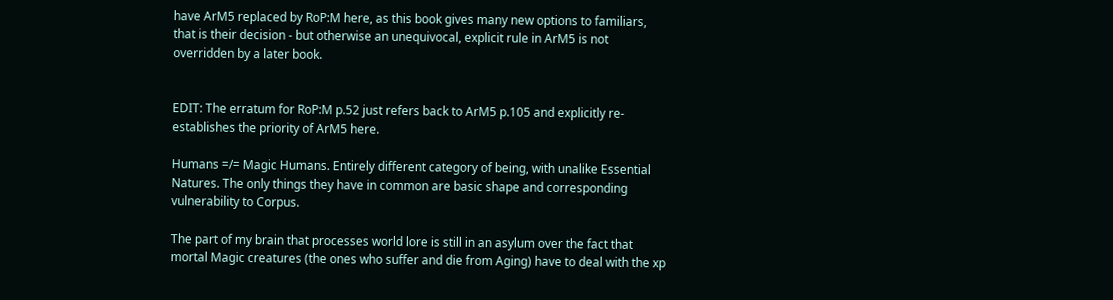have ArM5 replaced by RoP:M here, as this book gives many new options to familiars, that is their decision - but otherwise an unequivocal, explicit rule in ArM5 is not overridden by a later book.


EDIT: The erratum for RoP:M p.52 just refers back to ArM5 p.105 and explicitly re-establishes the priority of ArM5 here.

Humans =/= Magic Humans. Entirely different category of being, with unalike Essential Natures. The only things they have in common are basic shape and corresponding vulnerability to Corpus.

The part of my brain that processes world lore is still in an asylum over the fact that mortal Magic creatures (the ones who suffer and die from Aging) have to deal with the xp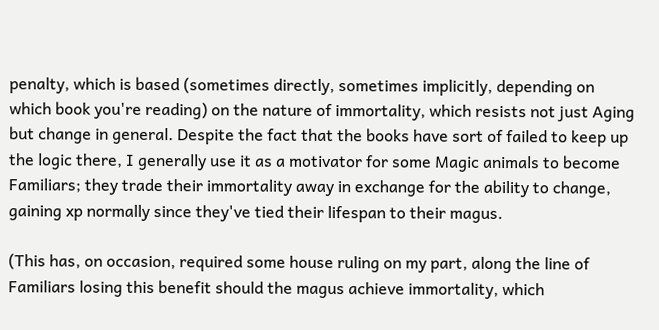penalty, which is based (sometimes directly, sometimes implicitly, depending on which book you're reading) on the nature of immortality, which resists not just Aging but change in general. Despite the fact that the books have sort of failed to keep up the logic there, I generally use it as a motivator for some Magic animals to become Familiars; they trade their immortality away in exchange for the ability to change, gaining xp normally since they've tied their lifespan to their magus.

(This has, on occasion, required some house ruling on my part, along the line of Familiars losing this benefit should the magus achieve immortality, which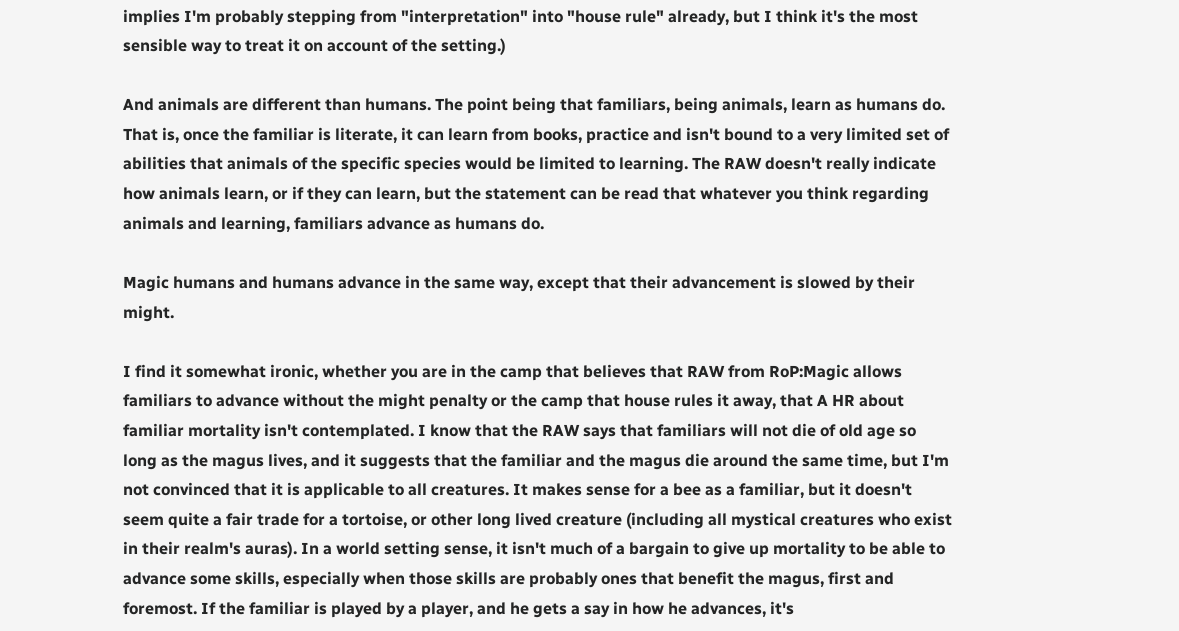implies I'm probably stepping from "interpretation" into "house rule" already, but I think it's the most sensible way to treat it on account of the setting.)

And animals are different than humans. The point being that familiars, being animals, learn as humans do. That is, once the familiar is literate, it can learn from books, practice and isn't bound to a very limited set of abilities that animals of the specific species would be limited to learning. The RAW doesn't really indicate how animals learn, or if they can learn, but the statement can be read that whatever you think regarding animals and learning, familiars advance as humans do.

Magic humans and humans advance in the same way, except that their advancement is slowed by their might.

I find it somewhat ironic, whether you are in the camp that believes that RAW from RoP:Magic allows familiars to advance without the might penalty or the camp that house rules it away, that A HR about familiar mortality isn't contemplated. I know that the RAW says that familiars will not die of old age so long as the magus lives, and it suggests that the familiar and the magus die around the same time, but I'm not convinced that it is applicable to all creatures. It makes sense for a bee as a familiar, but it doesn't seem quite a fair trade for a tortoise, or other long lived creature (including all mystical creatures who exist in their realm's auras). In a world setting sense, it isn't much of a bargain to give up mortality to be able to advance some skills, especially when those skills are probably ones that benefit the magus, first and foremost. If the familiar is played by a player, and he gets a say in how he advances, it's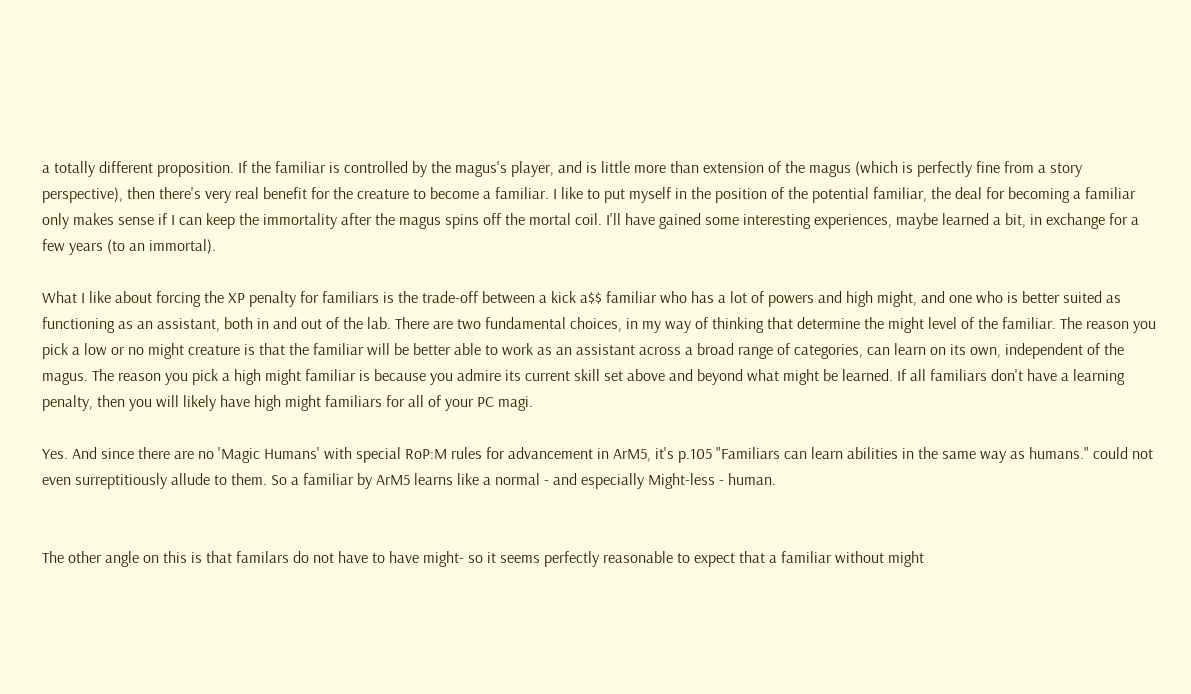a totally different proposition. If the familiar is controlled by the magus's player, and is little more than extension of the magus (which is perfectly fine from a story perspective), then there's very real benefit for the creature to become a familiar. I like to put myself in the position of the potential familiar, the deal for becoming a familiar only makes sense if I can keep the immortality after the magus spins off the mortal coil. I'll have gained some interesting experiences, maybe learned a bit, in exchange for a few years (to an immortal).

What I like about forcing the XP penalty for familiars is the trade-off between a kick a$$ familiar who has a lot of powers and high might, and one who is better suited as functioning as an assistant, both in and out of the lab. There are two fundamental choices, in my way of thinking that determine the might level of the familiar. The reason you pick a low or no might creature is that the familiar will be better able to work as an assistant across a broad range of categories, can learn on its own, independent of the magus. The reason you pick a high might familiar is because you admire its current skill set above and beyond what might be learned. If all familiars don't have a learning penalty, then you will likely have high might familiars for all of your PC magi.

Yes. And since there are no 'Magic Humans' with special RoP:M rules for advancement in ArM5, it's p.105 "Familiars can learn abilities in the same way as humans." could not even surreptitiously allude to them. So a familiar by ArM5 learns like a normal - and especially Might-less - human.


The other angle on this is that familars do not have to have might- so it seems perfectly reasonable to expect that a familiar without might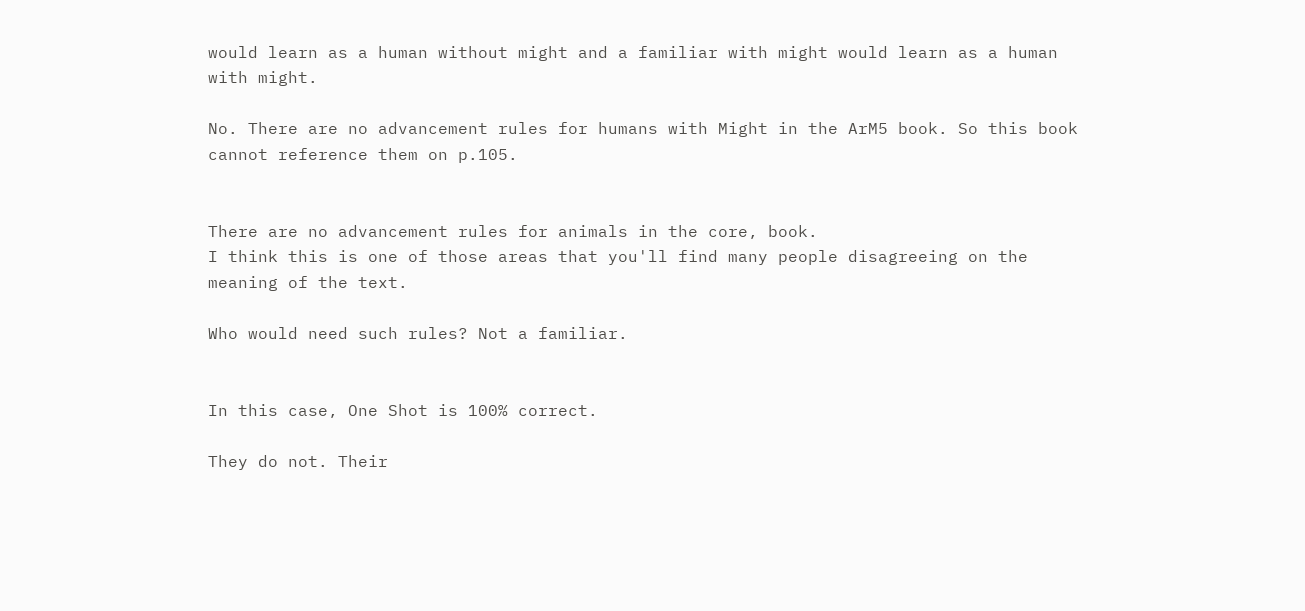would learn as a human without might and a familiar with might would learn as a human with might.

No. There are no advancement rules for humans with Might in the ArM5 book. So this book cannot reference them on p.105.


There are no advancement rules for animals in the core, book.
I think this is one of those areas that you'll find many people disagreeing on the meaning of the text.

Who would need such rules? Not a familiar.


In this case, One Shot is 100% correct.

They do not. Their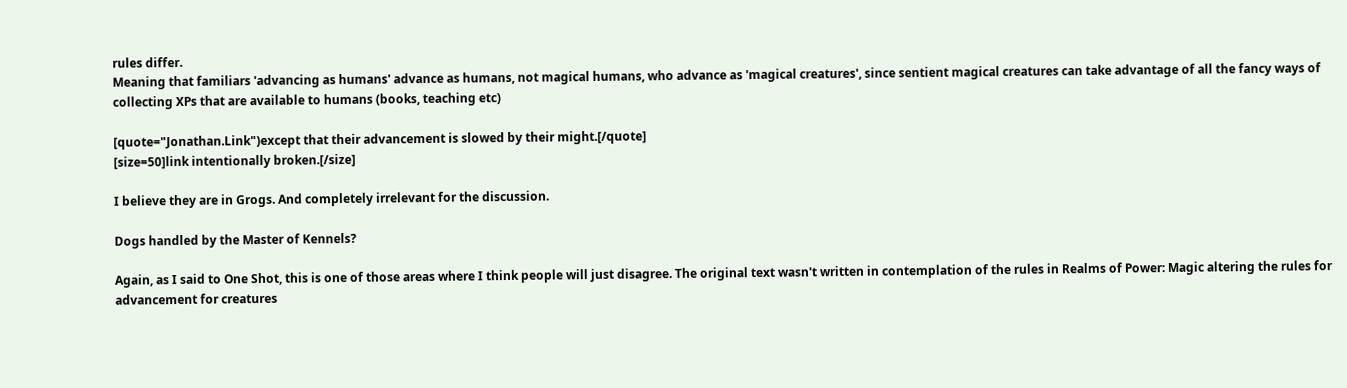rules differ.
Meaning that familiars 'advancing as humans' advance as humans, not magical humans, who advance as 'magical creatures', since sentient magical creatures can take advantage of all the fancy ways of collecting XPs that are available to humans (books, teaching etc)

[quote="Jonathan.Link")except that their advancement is slowed by their might.[/quote]
[size=50]link intentionally broken.[/size]

I believe they are in Grogs. And completely irrelevant for the discussion.

Dogs handled by the Master of Kennels?

Again, as I said to One Shot, this is one of those areas where I think people will just disagree. The original text wasn't written in contemplation of the rules in Realms of Power: Magic altering the rules for advancement for creatures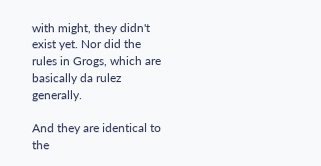with might, they didn't exist yet. Nor did the rules in Grogs, which are basically da rulez generally.

And they are identical to the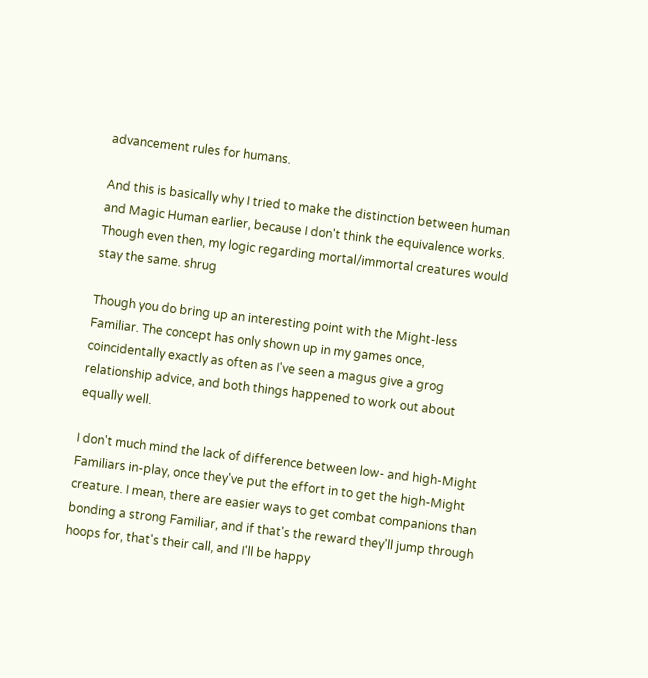advancement rules for humans.

And this is basically why I tried to make the distinction between human and Magic Human earlier, because I don't think the equivalence works. Though even then, my logic regarding mortal/immortal creatures would stay the same. shrug

Though you do bring up an interesting point with the Might-less Familiar. The concept has only shown up in my games once, coincidentally exactly as often as I've seen a magus give a grog relationship advice, and both things happened to work out about equally well.

I don't much mind the lack of difference between low- and high-Might Familiars in-play, once they've put the effort in to get the high-Might creature. I mean, there are easier ways to get combat companions than bonding a strong Familiar, and if that's the reward they'll jump through hoops for, that's their call, and I'll be happy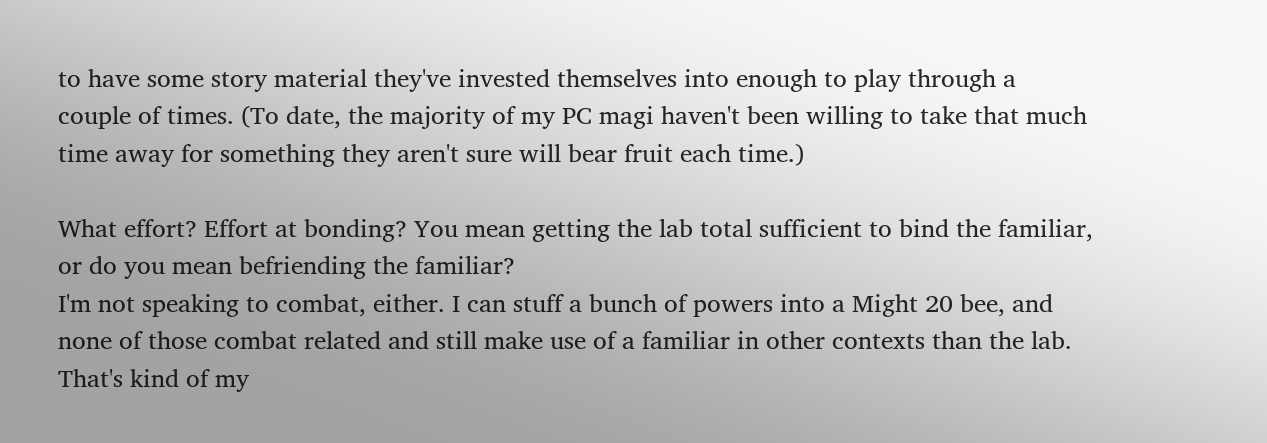to have some story material they've invested themselves into enough to play through a couple of times. (To date, the majority of my PC magi haven't been willing to take that much time away for something they aren't sure will bear fruit each time.)

What effort? Effort at bonding? You mean getting the lab total sufficient to bind the familiar, or do you mean befriending the familiar?
I'm not speaking to combat, either. I can stuff a bunch of powers into a Might 20 bee, and none of those combat related and still make use of a familiar in other contexts than the lab. That's kind of my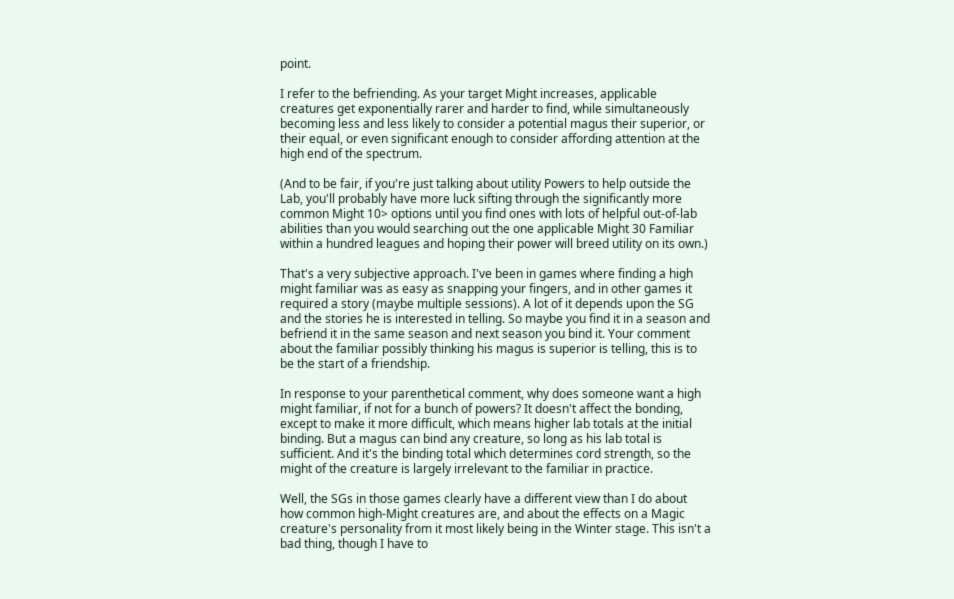point.

I refer to the befriending. As your target Might increases, applicable creatures get exponentially rarer and harder to find, while simultaneously becoming less and less likely to consider a potential magus their superior, or their equal, or even significant enough to consider affording attention at the high end of the spectrum.

(And to be fair, if you're just talking about utility Powers to help outside the Lab, you'll probably have more luck sifting through the significantly more common Might 10> options until you find ones with lots of helpful out-of-lab abilities than you would searching out the one applicable Might 30 Familiar within a hundred leagues and hoping their power will breed utility on its own.)

That's a very subjective approach. I've been in games where finding a high might familiar was as easy as snapping your fingers, and in other games it required a story (maybe multiple sessions). A lot of it depends upon the SG and the stories he is interested in telling. So maybe you find it in a season and befriend it in the same season and next season you bind it. Your comment about the familiar possibly thinking his magus is superior is telling, this is to be the start of a friendship.

In response to your parenthetical comment, why does someone want a high might familiar, if not for a bunch of powers? It doesn't affect the bonding, except to make it more difficult, which means higher lab totals at the initial binding. But a magus can bind any creature, so long as his lab total is sufficient. And it's the binding total which determines cord strength, so the might of the creature is largely irrelevant to the familiar in practice.

Well, the SGs in those games clearly have a different view than I do about how common high-Might creatures are, and about the effects on a Magic creature's personality from it most likely being in the Winter stage. This isn't a bad thing, though I have to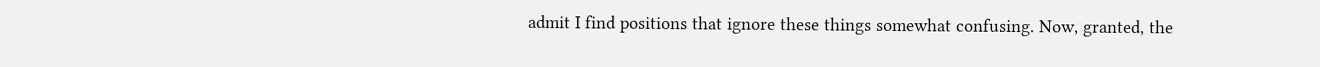admit I find positions that ignore these things somewhat confusing. Now, granted, the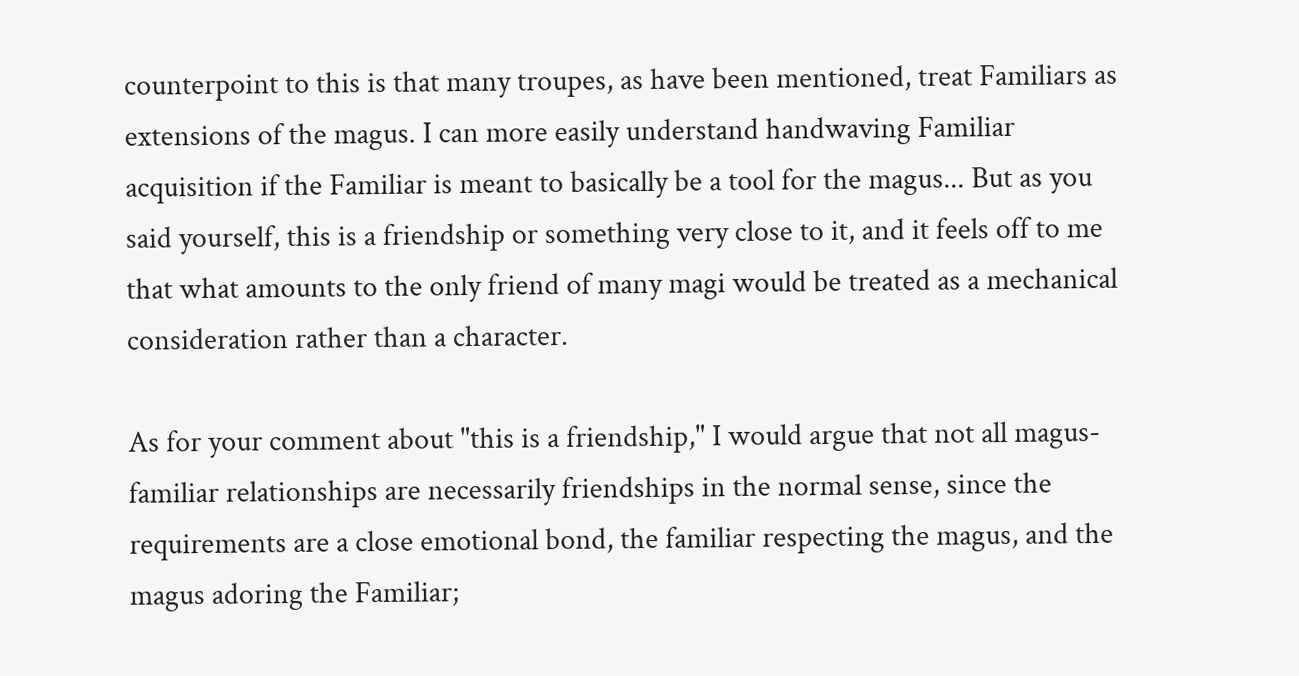counterpoint to this is that many troupes, as have been mentioned, treat Familiars as extensions of the magus. I can more easily understand handwaving Familiar acquisition if the Familiar is meant to basically be a tool for the magus... But as you said yourself, this is a friendship or something very close to it, and it feels off to me that what amounts to the only friend of many magi would be treated as a mechanical consideration rather than a character.

As for your comment about "this is a friendship," I would argue that not all magus-familiar relationships are necessarily friendships in the normal sense, since the requirements are a close emotional bond, the familiar respecting the magus, and the magus adoring the Familiar;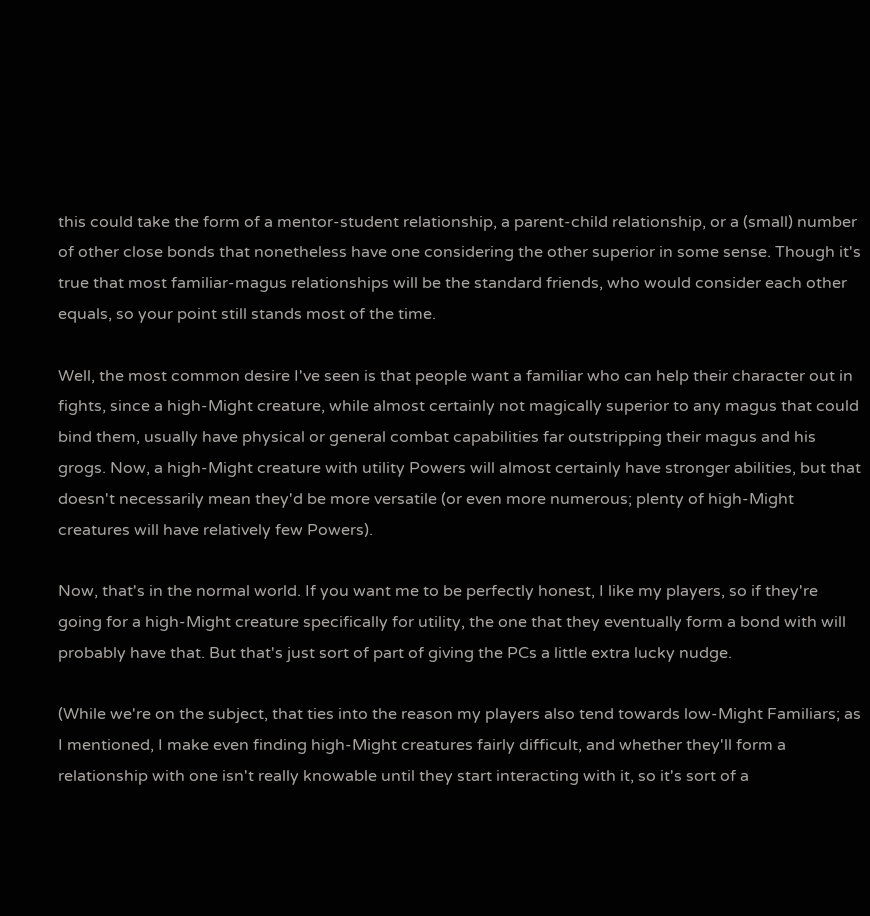this could take the form of a mentor-student relationship, a parent-child relationship, or a (small) number of other close bonds that nonetheless have one considering the other superior in some sense. Though it's true that most familiar-magus relationships will be the standard friends, who would consider each other equals, so your point still stands most of the time.

Well, the most common desire I've seen is that people want a familiar who can help their character out in fights, since a high-Might creature, while almost certainly not magically superior to any magus that could bind them, usually have physical or general combat capabilities far outstripping their magus and his grogs. Now, a high-Might creature with utility Powers will almost certainly have stronger abilities, but that doesn't necessarily mean they'd be more versatile (or even more numerous; plenty of high-Might creatures will have relatively few Powers).

Now, that's in the normal world. If you want me to be perfectly honest, I like my players, so if they're going for a high-Might creature specifically for utility, the one that they eventually form a bond with will probably have that. But that's just sort of part of giving the PCs a little extra lucky nudge.

(While we're on the subject, that ties into the reason my players also tend towards low-Might Familiars; as I mentioned, I make even finding high-Might creatures fairly difficult, and whether they'll form a relationship with one isn't really knowable until they start interacting with it, so it's sort of a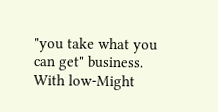"you take what you can get" business. With low-Might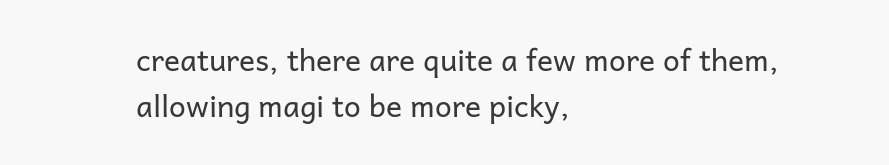creatures, there are quite a few more of them, allowing magi to be more picky,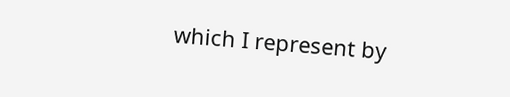which I represent by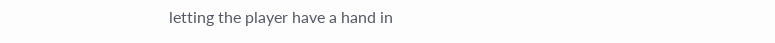letting the player have a hand in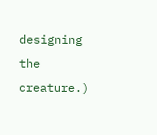designing the creature.)